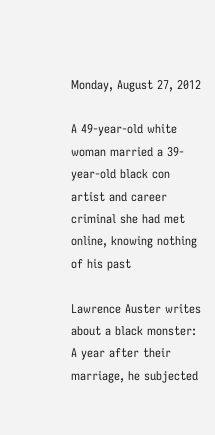Monday, August 27, 2012

A 49-year-old white woman married a 39-year-old black con artist and career criminal she had met online, knowing nothing of his past

Lawrence Auster writes about a black monster:
A year after their marriage, he subjected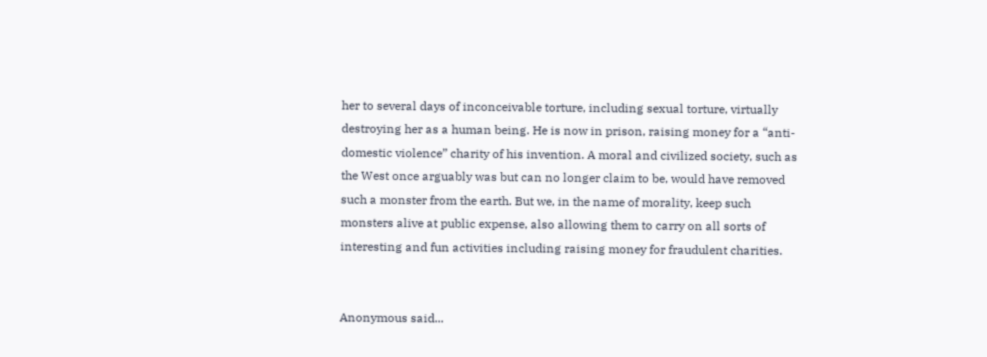her to several days of inconceivable torture, including sexual torture, virtually destroying her as a human being. He is now in prison, raising money for a “anti-domestic violence” charity of his invention. A moral and civilized society, such as the West once arguably was but can no longer claim to be, would have removed such a monster from the earth. But we, in the name of morality, keep such monsters alive at public expense, also allowing them to carry on all sorts of interesting and fun activities including raising money for fraudulent charities.


Anonymous said...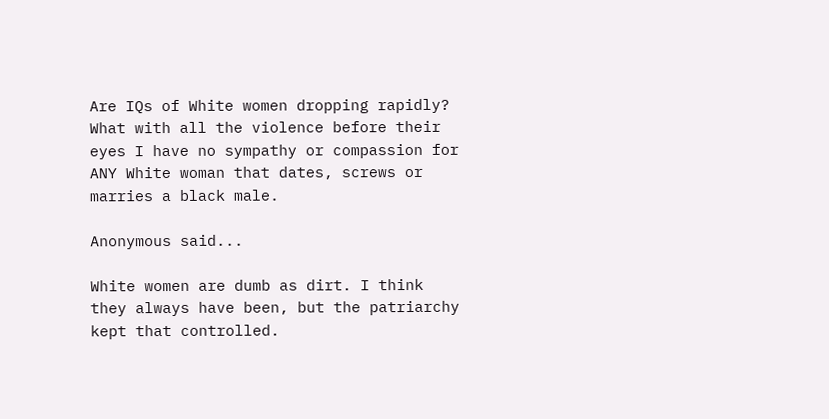Are IQs of White women dropping rapidly? What with all the violence before their eyes I have no sympathy or compassion for ANY White woman that dates, screws or marries a black male.

Anonymous said...

White women are dumb as dirt. I think they always have been, but the patriarchy kept that controlled.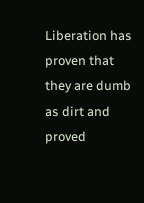Liberation has proven that they are dumb as dirt and proved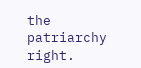the patriarchy right.